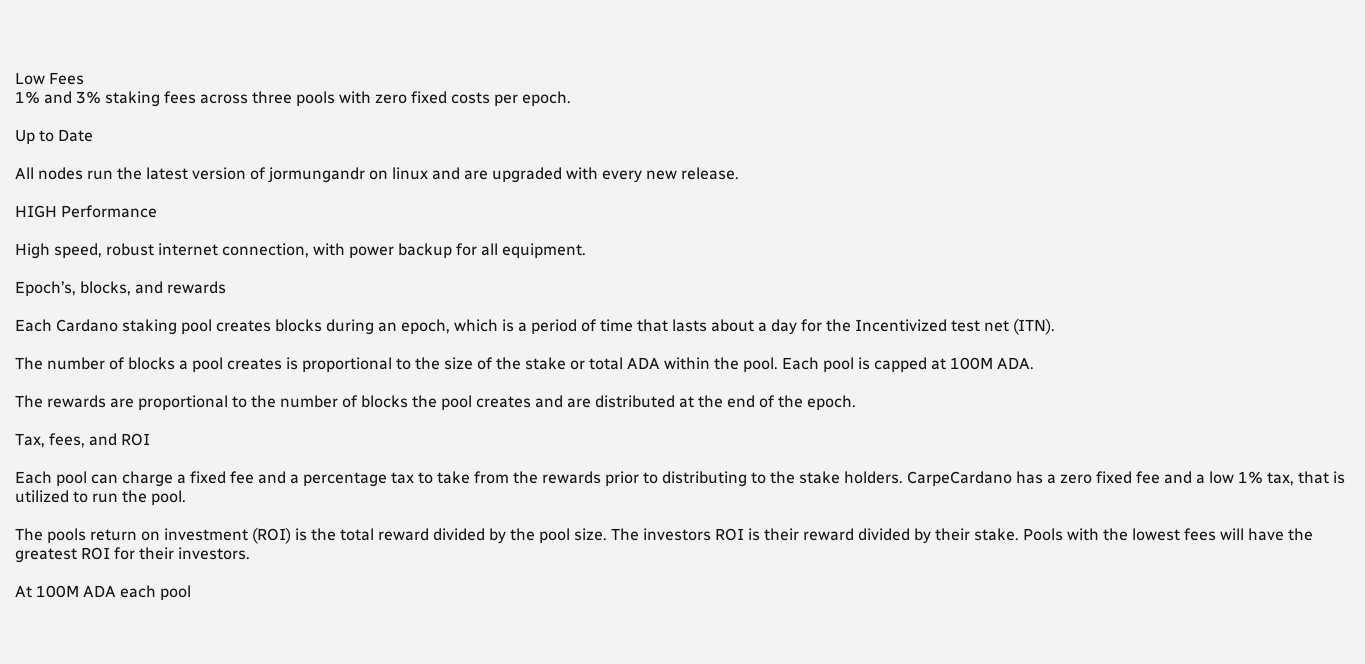Low Fees
1% and 3% staking fees across three pools with zero fixed costs per epoch.

Up to Date

All nodes run the latest version of jormungandr on linux and are upgraded with every new release.

HIGH Performance

High speed, robust internet connection, with power backup for all equipment.

Epoch’s, blocks, and rewards

Each Cardano staking pool creates blocks during an epoch, which is a period of time that lasts about a day for the Incentivized test net (ITN).

The number of blocks a pool creates is proportional to the size of the stake or total ADA within the pool. Each pool is capped at 100M ADA.

The rewards are proportional to the number of blocks the pool creates and are distributed at the end of the epoch.

Tax, fees, and ROI

Each pool can charge a fixed fee and a percentage tax to take from the rewards prior to distributing to the stake holders. CarpeCardano has a zero fixed fee and a low 1% tax, that is utilized to run the pool.

The pools return on investment (ROI) is the total reward divided by the pool size. The investors ROI is their reward divided by their stake. Pools with the lowest fees will have the greatest ROI for their investors.

At 100M ADA each pool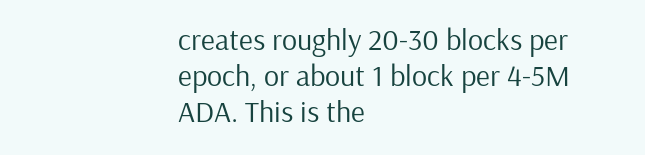creates roughly 20-30 blocks per epoch, or about 1 block per 4-5M ADA. This is the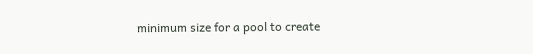minimum size for a pool to create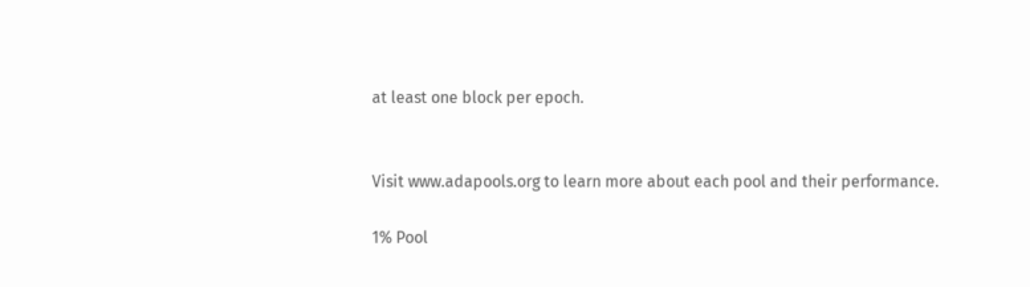at least one block per epoch.


Visit www.adapools.org to learn more about each pool and their performance.

1% Pool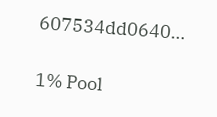607534dd0640…

1% Pool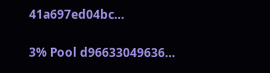41a697ed04bc…

3% Pool d96633049636…